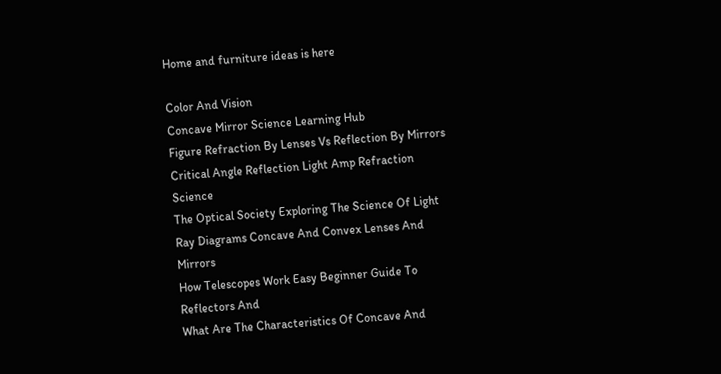Home and furniture ideas is here

Color And Vision
Concave Mirror Science Learning Hub
Figure Refraction By Lenses Vs Reflection By Mirrors
Critical Angle Reflection Light Amp Refraction Science
The Optical Society Exploring The Science Of Light
Ray Diagrams Concave And Convex Lenses And Mirrors
How Telescopes Work Easy Beginner Guide To Reflectors And
What Are The Characteristics Of Concave And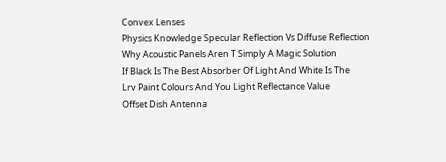Convex Lenses
Physics Knowledge Specular Reflection Vs Diffuse Reflection
Why Acoustic Panels Aren T Simply A Magic Solution
If Black Is The Best Absorber Of Light And White Is The
Lrv Paint Colours And You Light Reflectance Value
Offset Dish Antenna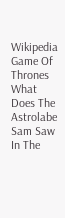Wikipedia
Game Of Thrones What Does The Astrolabe Sam Saw In The